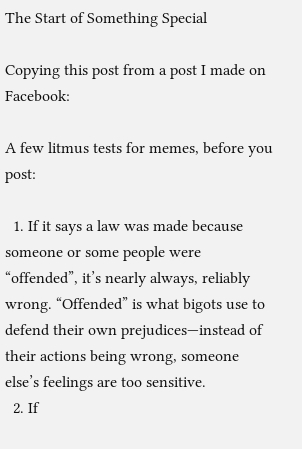The Start of Something Special

Copying this post from a post I made on Facebook:

A few litmus tests for memes, before you post:

  1. If it says a law was made because someone or some people were “offended”, it’s nearly always, reliably wrong. “Offended” is what bigots use to defend their own prejudices—instead of their actions being wrong, someone else’s feelings are too sensitive.
  2. If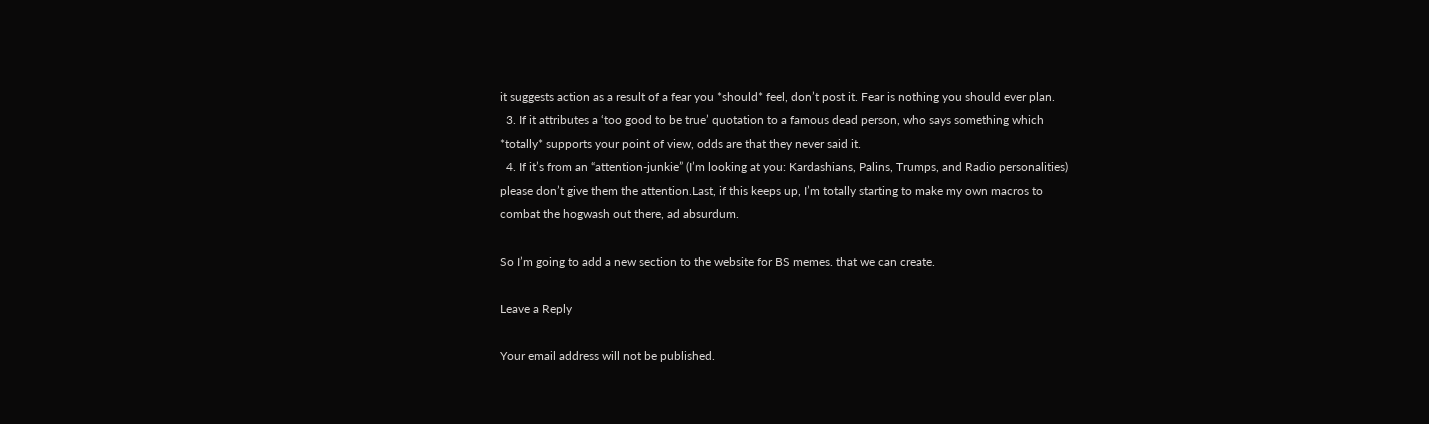it suggests action as a result of a fear you *should* feel, don’t post it. Fear is nothing you should ever plan.
  3. If it attributes a ‘too good to be true’ quotation to a famous dead person, who says something which *totally* supports your point of view, odds are that they never said it.
  4. If it’s from an “attention-junkie” (I’m looking at you: Kardashians, Palins, Trumps, and Radio personalities) please don’t give them the attention.Last, if this keeps up, I’m totally starting to make my own macros to combat the hogwash out there, ad absurdum.

So I’m going to add a new section to the website for BS memes. that we can create.

Leave a Reply

Your email address will not be published.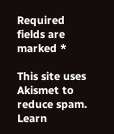Required fields are marked *

This site uses Akismet to reduce spam. Learn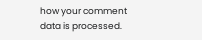how your comment data is processed.